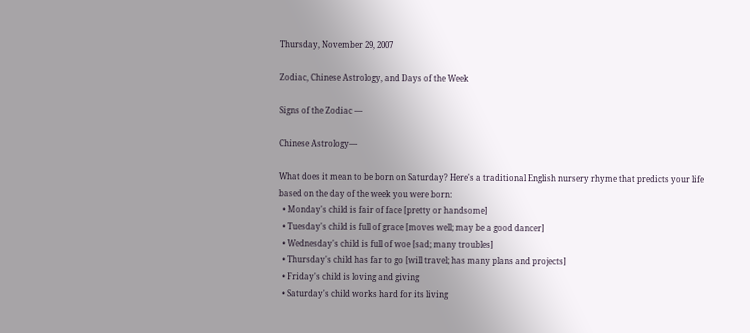Thursday, November 29, 2007

Zodiac, Chinese Astrology, and Days of the Week

Signs of the Zodiac —

Chinese Astrology—

What does it mean to be born on Saturday? Here's a traditional English nursery rhyme that predicts your life based on the day of the week you were born:
  • Monday's child is fair of face [pretty or handsome]
  • Tuesday's child is full of grace [moves well; may be a good dancer]
  • Wednesday's child is full of woe [sad; many troubles]
  • Thursday's child has far to go [will travel; has many plans and projects]
  • Friday's child is loving and giving
  • Saturday's child works hard for its living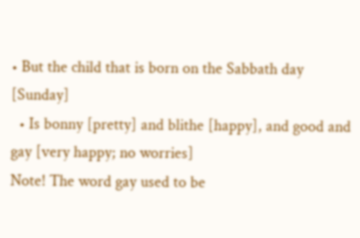• But the child that is born on the Sabbath day [Sunday]
  • Is bonny [pretty] and blithe [happy], and good and gay [very happy; no worries]
Note! The word gay used to be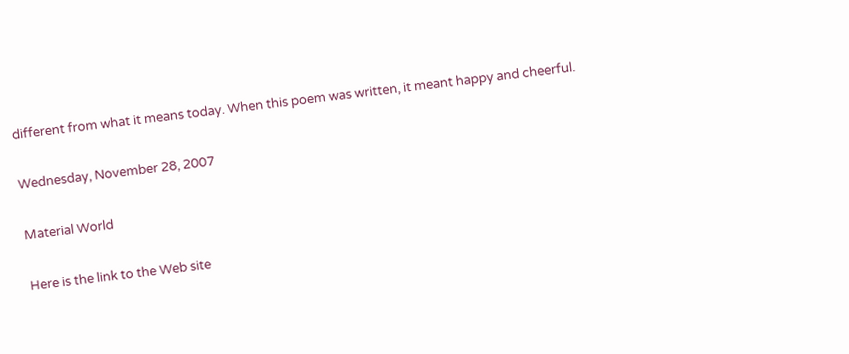different from what it means today. When this poem was written, it meant happy and cheerful.

Wednesday, November 28, 2007

Material World

Here is the link to the Web site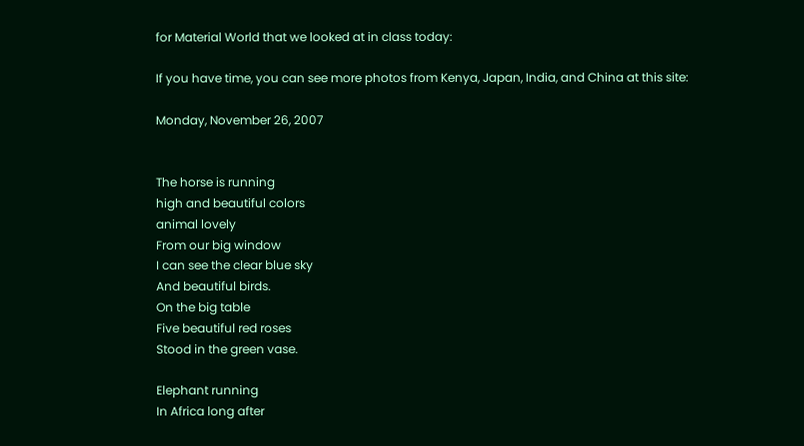for Material World that we looked at in class today:

If you have time, you can see more photos from Kenya, Japan, India, and China at this site:

Monday, November 26, 2007


The horse is running
high and beautiful colors
animal lovely
From our big window
I can see the clear blue sky
And beautiful birds.
On the big table
Five beautiful red roses
Stood in the green vase.

Elephant running
In Africa long after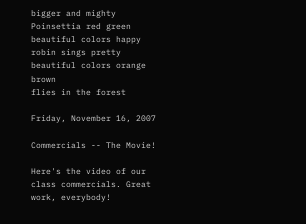bigger and mighty
Poinsettia red green
beautiful colors happy
robin sings pretty
beautiful colors orange brown
flies in the forest

Friday, November 16, 2007

Commercials -- The Movie!

Here's the video of our class commercials. Great work, everybody!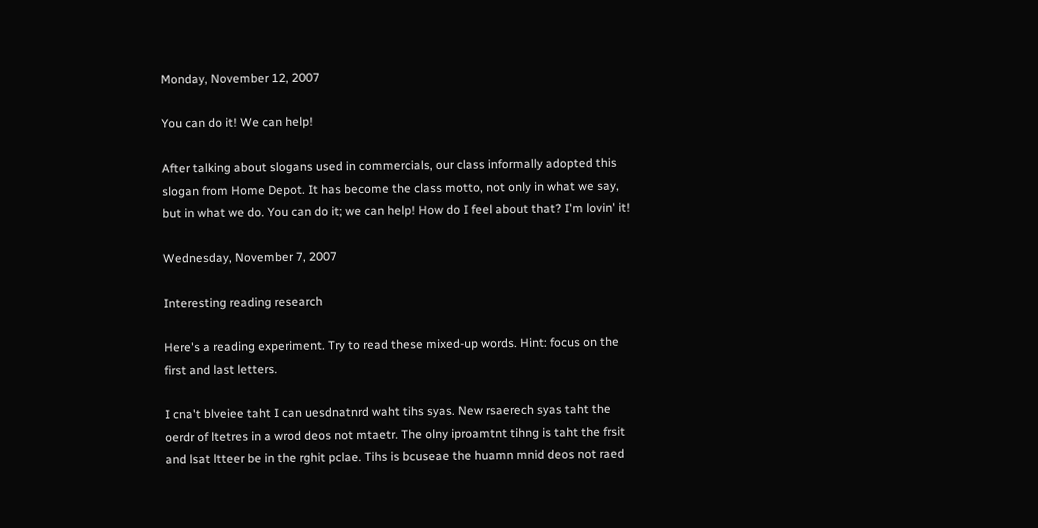Monday, November 12, 2007

You can do it! We can help!

After talking about slogans used in commercials, our class informally adopted this slogan from Home Depot. It has become the class motto, not only in what we say, but in what we do. You can do it; we can help! How do I feel about that? I'm lovin' it!

Wednesday, November 7, 2007

Interesting reading research

Here's a reading experiment. Try to read these mixed-up words. Hint: focus on the first and last letters.

I cna't blveiee taht I can uesdnatnrd waht tihs syas. New rsaerech syas taht the oerdr of ltetres in a wrod deos not mtaetr. The olny iproamtnt tihng is taht the frsit and lsat ltteer be in the rghit pclae. Tihs is bcuseae the huamn mnid deos not raed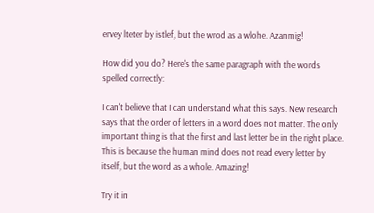ervey lteter by istlef, but the wrod as a wlohe. Azanmig!

How did you do? Here's the same paragraph with the words spelled correctly:

I can't believe that I can understand what this says. New research says that the order of letters in a word does not matter. The only important thing is that the first and last letter be in the right place. This is because the human mind does not read every letter by itself, but the word as a whole. Amazing!

Try it in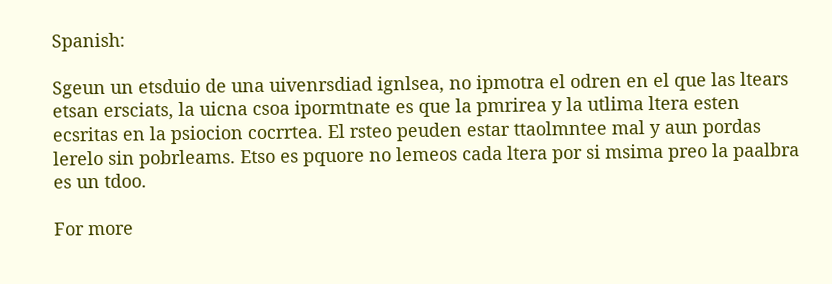Spanish:

Sgeun un etsduio de una uivenrsdiad ignlsea, no ipmotra el odren en el que las ltears etsan ersciats, la uicna csoa ipormtnate es que la pmrirea y la utlima ltera esten ecsritas en la psiocion cocrrtea. El rsteo peuden estar ttaolmntee mal y aun pordas lerelo sin pobrleams. Etso es pquore no lemeos cada ltera por si msima preo la paalbra es un tdoo.

For more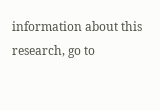information about this research, go to